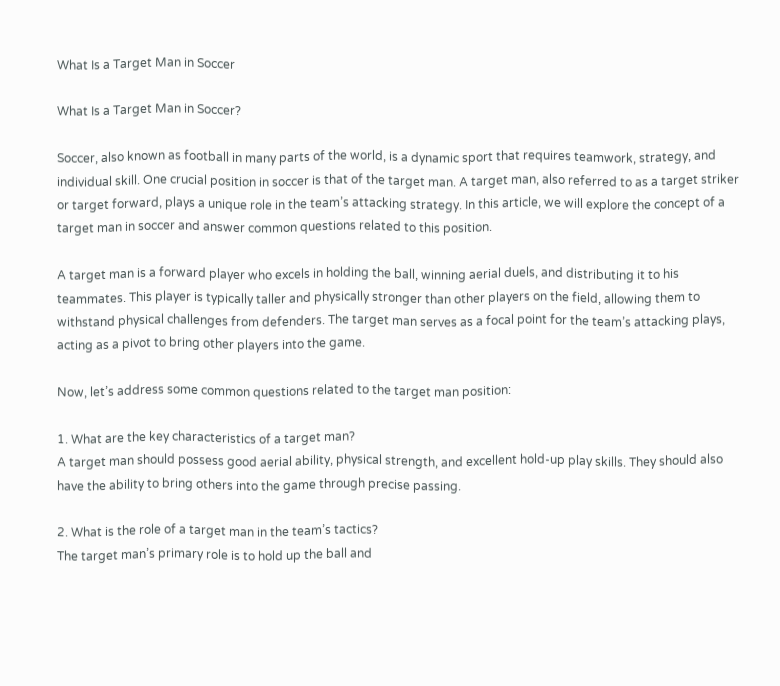What Is a Target Man in Soccer

What Is a Target Man in Soccer?

Soccer, also known as football in many parts of the world, is a dynamic sport that requires teamwork, strategy, and individual skill. One crucial position in soccer is that of the target man. A target man, also referred to as a target striker or target forward, plays a unique role in the team’s attacking strategy. In this article, we will explore the concept of a target man in soccer and answer common questions related to this position.

A target man is a forward player who excels in holding the ball, winning aerial duels, and distributing it to his teammates. This player is typically taller and physically stronger than other players on the field, allowing them to withstand physical challenges from defenders. The target man serves as a focal point for the team’s attacking plays, acting as a pivot to bring other players into the game.

Now, let’s address some common questions related to the target man position:

1. What are the key characteristics of a target man?
A target man should possess good aerial ability, physical strength, and excellent hold-up play skills. They should also have the ability to bring others into the game through precise passing.

2. What is the role of a target man in the team’s tactics?
The target man’s primary role is to hold up the ball and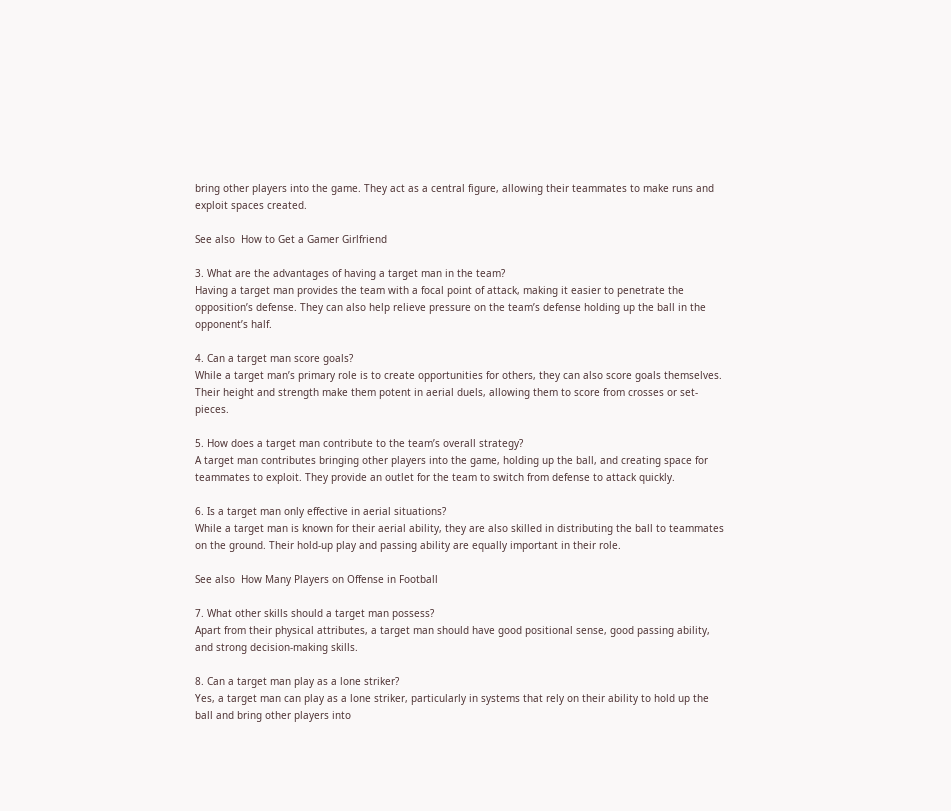bring other players into the game. They act as a central figure, allowing their teammates to make runs and exploit spaces created.

See also  How to Get a Gamer Girlfriend

3. What are the advantages of having a target man in the team?
Having a target man provides the team with a focal point of attack, making it easier to penetrate the opposition’s defense. They can also help relieve pressure on the team’s defense holding up the ball in the opponent’s half.

4. Can a target man score goals?
While a target man’s primary role is to create opportunities for others, they can also score goals themselves. Their height and strength make them potent in aerial duels, allowing them to score from crosses or set-pieces.

5. How does a target man contribute to the team’s overall strategy?
A target man contributes bringing other players into the game, holding up the ball, and creating space for teammates to exploit. They provide an outlet for the team to switch from defense to attack quickly.

6. Is a target man only effective in aerial situations?
While a target man is known for their aerial ability, they are also skilled in distributing the ball to teammates on the ground. Their hold-up play and passing ability are equally important in their role.

See also  How Many Players on Offense in Football

7. What other skills should a target man possess?
Apart from their physical attributes, a target man should have good positional sense, good passing ability, and strong decision-making skills.

8. Can a target man play as a lone striker?
Yes, a target man can play as a lone striker, particularly in systems that rely on their ability to hold up the ball and bring other players into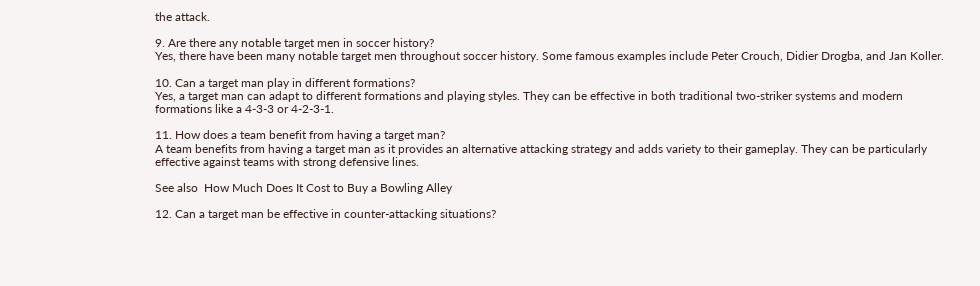the attack.

9. Are there any notable target men in soccer history?
Yes, there have been many notable target men throughout soccer history. Some famous examples include Peter Crouch, Didier Drogba, and Jan Koller.

10. Can a target man play in different formations?
Yes, a target man can adapt to different formations and playing styles. They can be effective in both traditional two-striker systems and modern formations like a 4-3-3 or 4-2-3-1.

11. How does a team benefit from having a target man?
A team benefits from having a target man as it provides an alternative attacking strategy and adds variety to their gameplay. They can be particularly effective against teams with strong defensive lines.

See also  How Much Does It Cost to Buy a Bowling Alley

12. Can a target man be effective in counter-attacking situations?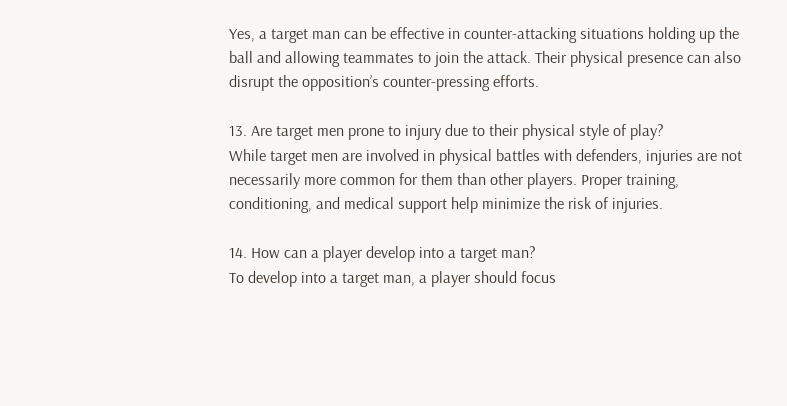Yes, a target man can be effective in counter-attacking situations holding up the ball and allowing teammates to join the attack. Their physical presence can also disrupt the opposition’s counter-pressing efforts.

13. Are target men prone to injury due to their physical style of play?
While target men are involved in physical battles with defenders, injuries are not necessarily more common for them than other players. Proper training, conditioning, and medical support help minimize the risk of injuries.

14. How can a player develop into a target man?
To develop into a target man, a player should focus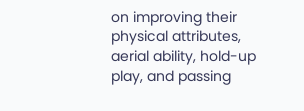on improving their physical attributes, aerial ability, hold-up play, and passing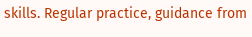skills. Regular practice, guidance from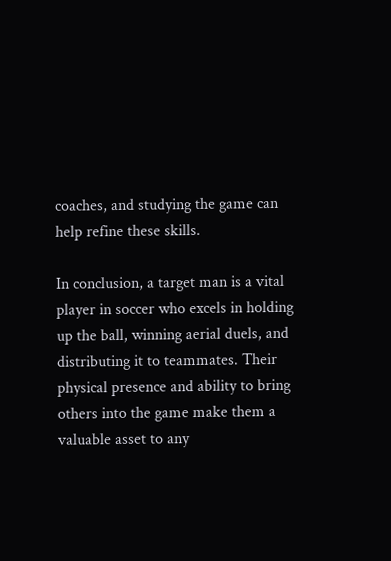coaches, and studying the game can help refine these skills.

In conclusion, a target man is a vital player in soccer who excels in holding up the ball, winning aerial duels, and distributing it to teammates. Their physical presence and ability to bring others into the game make them a valuable asset to any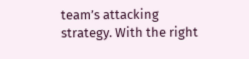team’s attacking strategy. With the right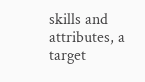skills and attributes, a target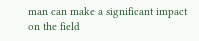man can make a significant impact on the field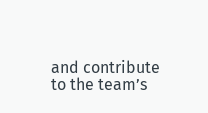and contribute to the team’s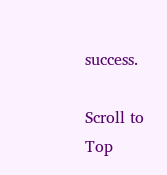success.

Scroll to Top